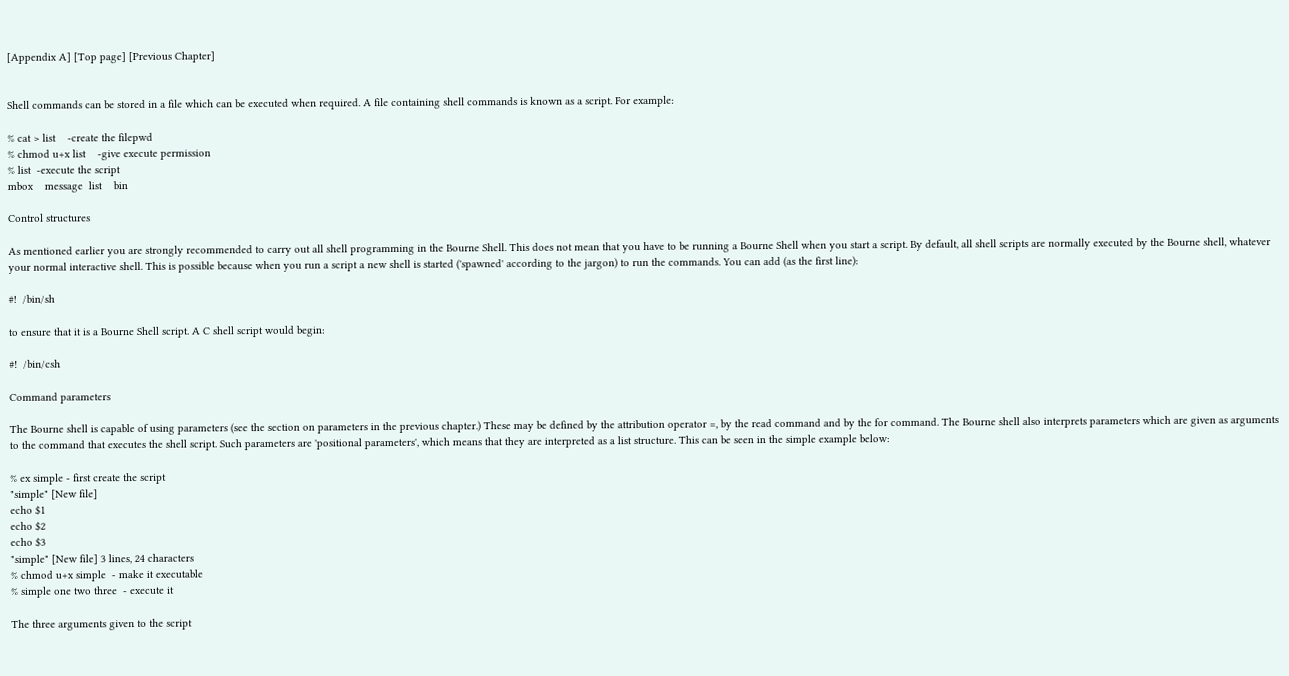[Appendix A] [Top page] [Previous Chapter]


Shell commands can be stored in a file which can be executed when required. A file containing shell commands is known as a script. For example:

% cat > list    -create the filepwd
% chmod u+x list    -give execute permission
% list  -execute the script
mbox    message  list    bin

Control structures

As mentioned earlier you are strongly recommended to carry out all shell programming in the Bourne Shell. This does not mean that you have to be running a Bourne Shell when you start a script. By default, all shell scripts are normally executed by the Bourne shell, whatever your normal interactive shell. This is possible because when you run a script a new shell is started ('spawned' according to the jargon) to run the commands. You can add (as the first line):

#!  /bin/sh

to ensure that it is a Bourne Shell script. A C shell script would begin:

#!  /bin/csh

Command parameters

The Bourne shell is capable of using parameters (see the section on parameters in the previous chapter.) These may be defined by the attribution operator =, by the read command and by the for command. The Bourne shell also interprets parameters which are given as arguments to the command that executes the shell script. Such parameters are 'positional parameters', which means that they are interpreted as a list structure. This can be seen in the simple example below:

% ex simple - first create the script
"simple" [New file]
echo $1
echo $2
echo $3
"simple" [New file] 3 lines, 24 characters
% chmod u+x simple  - make it executable
% simple one two three  - execute it

The three arguments given to the script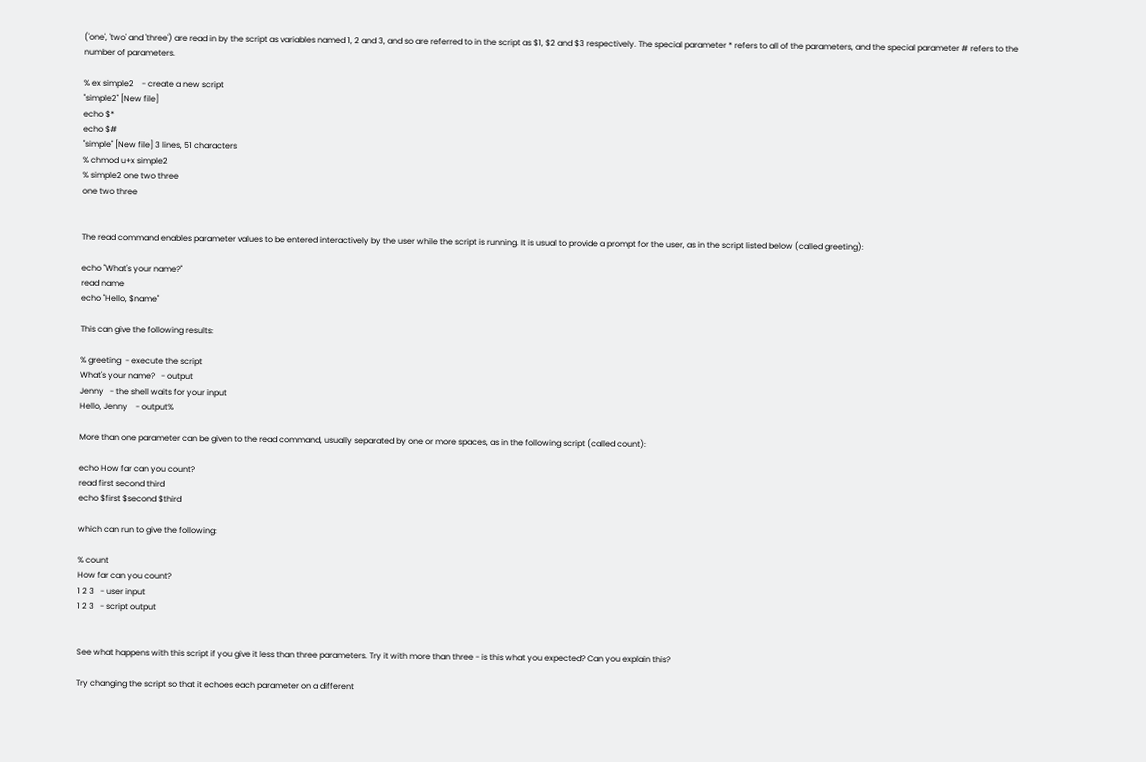('one', 'two' and 'three') are read in by the script as variables named 1, 2 and 3, and so are referred to in the script as $1, $2 and $3 respectively. The special parameter * refers to all of the parameters, and the special parameter # refers to the number of parameters.

% ex simple2    - create a new script
"simple2" [New file]
echo $*
echo $#
"simple" [New file] 3 lines, 51 characters
% chmod u+x simple2
% simple2 one two three
one two three


The read command enables parameter values to be entered interactively by the user while the script is running. It is usual to provide a prompt for the user, as in the script listed below (called greeting):

echo "What's your name?"
read name
echo "Hello, $name"

This can give the following results:

% greeting  - execute the script
What's your name?   - output
Jenny   - the shell waits for your input
Hello, Jenny    - output%

More than one parameter can be given to the read command, usually separated by one or more spaces, as in the following script (called count):

echo How far can you count?
read first second third
echo $first $second $third

which can run to give the following:

% count
How far can you count?
1 2 3   - user input
1 2 3   - script output


See what happens with this script if you give it less than three parameters. Try it with more than three - is this what you expected? Can you explain this?

Try changing the script so that it echoes each parameter on a different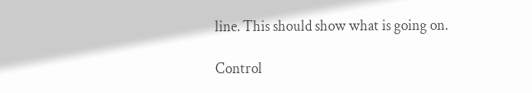line. This should show what is going on.

Control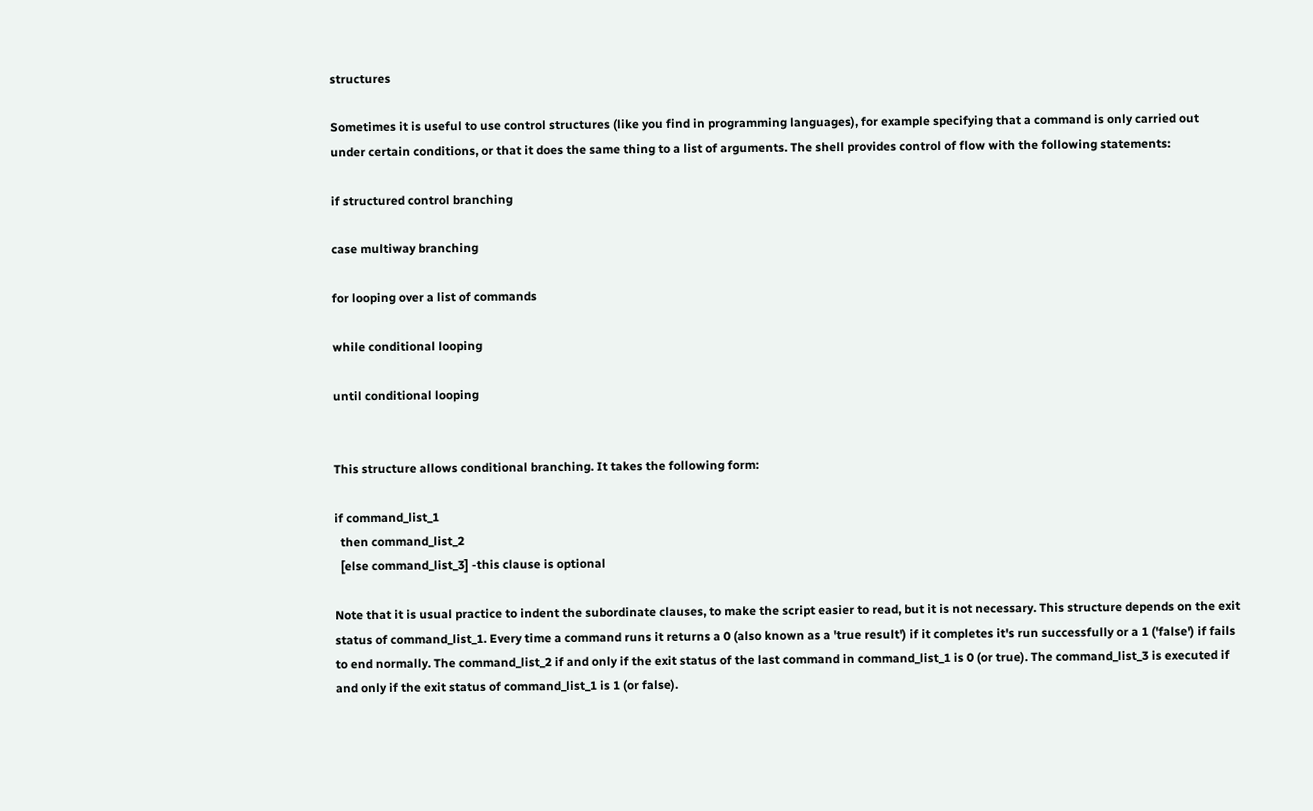structures

Sometimes it is useful to use control structures (like you find in programming languages), for example specifying that a command is only carried out under certain conditions, or that it does the same thing to a list of arguments. The shell provides control of flow with the following statements:

if structured control branching

case multiway branching

for looping over a list of commands

while conditional looping

until conditional looping


This structure allows conditional branching. It takes the following form:

if command_list_1
  then command_list_2
  [else command_list_3] -this clause is optional

Note that it is usual practice to indent the subordinate clauses, to make the script easier to read, but it is not necessary. This structure depends on the exit status of command_list_1. Every time a command runs it returns a 0 (also known as a 'true result') if it completes it's run successfully or a 1 ('false') if fails to end normally. The command_list_2 if and only if the exit status of the last command in command_list_1 is 0 (or true). The command_list_3 is executed if and only if the exit status of command_list_1 is 1 (or false).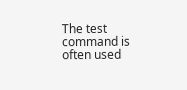The test command is often used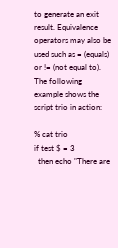to generate an exit result. Equivalence operators may also be used such as = (equals) or != (not equal to). The following example shows the script trio in action:

% cat trio
if test $ = 3
  then echo "There are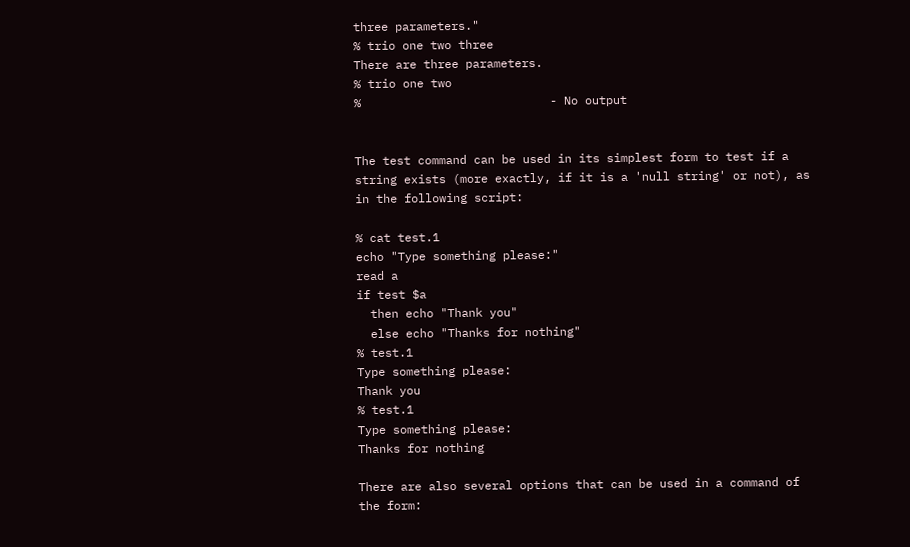three parameters."
% trio one two three
There are three parameters.
% trio one two
%                           - No output


The test command can be used in its simplest form to test if a string exists (more exactly, if it is a 'null string' or not), as in the following script:

% cat test.1
echo "Type something please:"
read a
if test $a
  then echo "Thank you"
  else echo "Thanks for nothing"
% test.1
Type something please:
Thank you
% test.1
Type something please:
Thanks for nothing

There are also several options that can be used in a command of the form: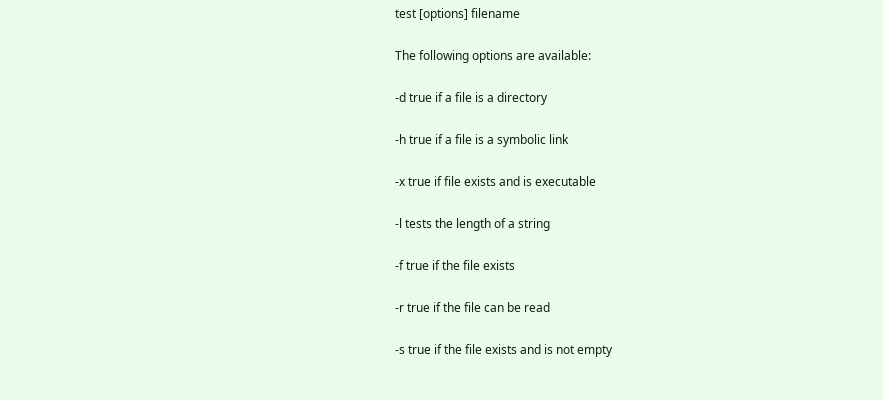test [options] filename

The following options are available:

-d true if a file is a directory

-h true if a file is a symbolic link

-x true if file exists and is executable

-l tests the length of a string

-f true if the file exists

-r true if the file can be read

-s true if the file exists and is not empty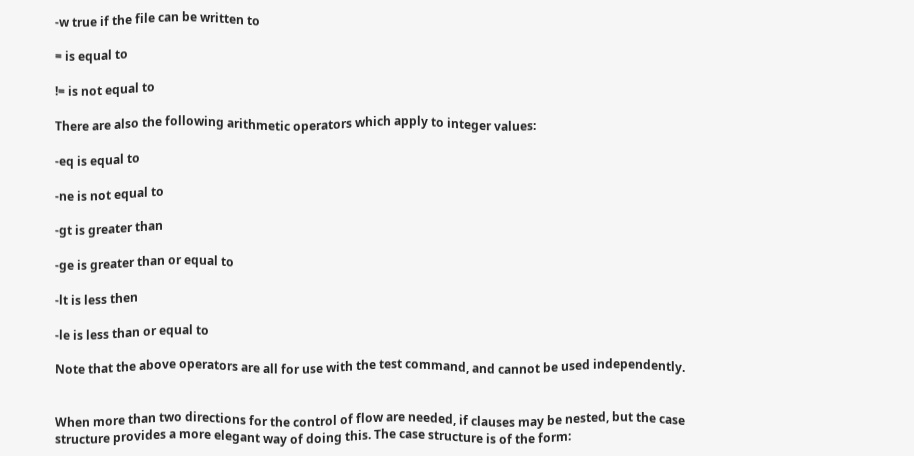-w true if the file can be written to

= is equal to

!= is not equal to

There are also the following arithmetic operators which apply to integer values:

-eq is equal to

-ne is not equal to

-gt is greater than

-ge is greater than or equal to

-lt is less then

-le is less than or equal to

Note that the above operators are all for use with the test command, and cannot be used independently.


When more than two directions for the control of flow are needed, if clauses may be nested, but the case structure provides a more elegant way of doing this. The case structure is of the form: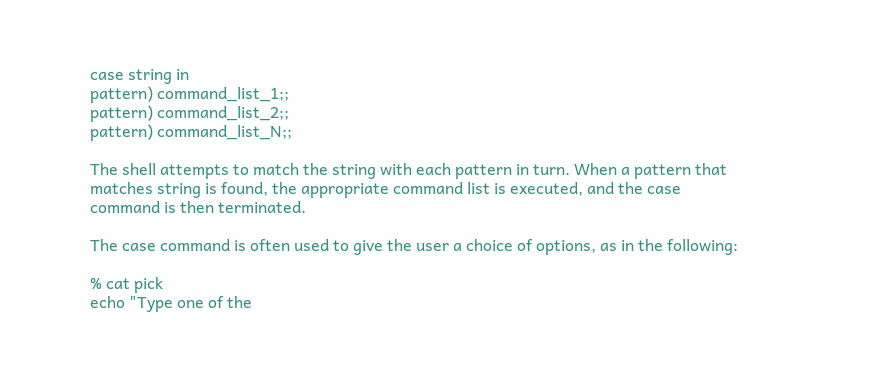case string in
pattern) command_list_1;;
pattern) command_list_2;;
pattern) command_list_N;;

The shell attempts to match the string with each pattern in turn. When a pattern that matches string is found, the appropriate command list is executed, and the case command is then terminated.

The case command is often used to give the user a choice of options, as in the following:

% cat pick
echo "Type one of the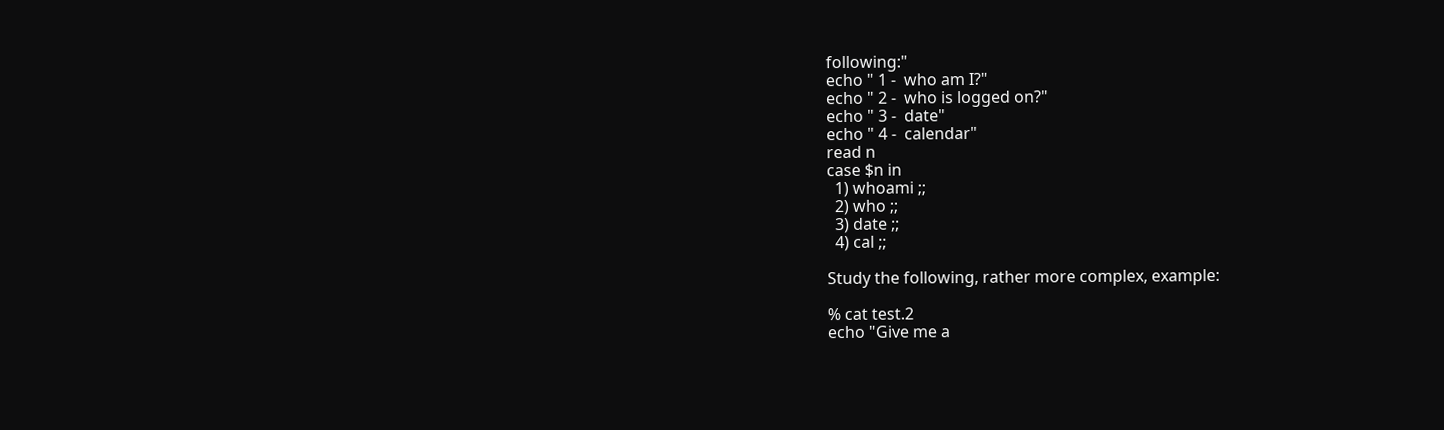following:"
echo " 1 -  who am I?"
echo " 2 -  who is logged on?"
echo " 3 -  date"
echo " 4 -  calendar"
read n
case $n in
  1) whoami ;;
  2) who ;;
  3) date ;;
  4) cal ;;

Study the following, rather more complex, example:

% cat test.2
echo "Give me a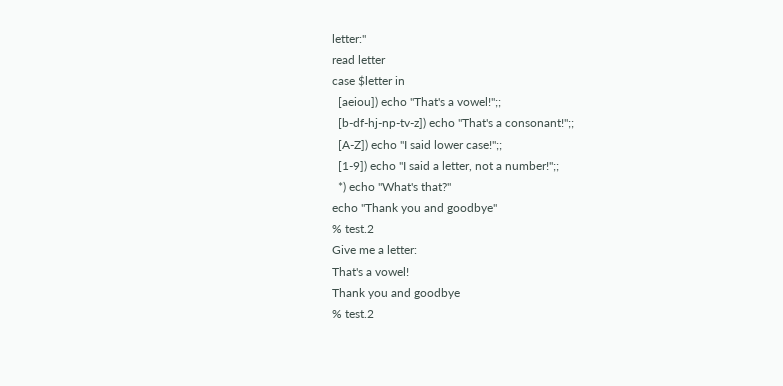letter:"
read letter
case $letter in
  [aeiou]) echo "That's a vowel!";;
  [b-df-hj-np-tv-z]) echo "That's a consonant!";;
  [A-Z]) echo "I said lower case!";;
  [1-9]) echo "I said a letter, not a number!";;
  *) echo "What's that?"
echo "Thank you and goodbye"
% test.2
Give me a letter:
That's a vowel!
Thank you and goodbye
% test.2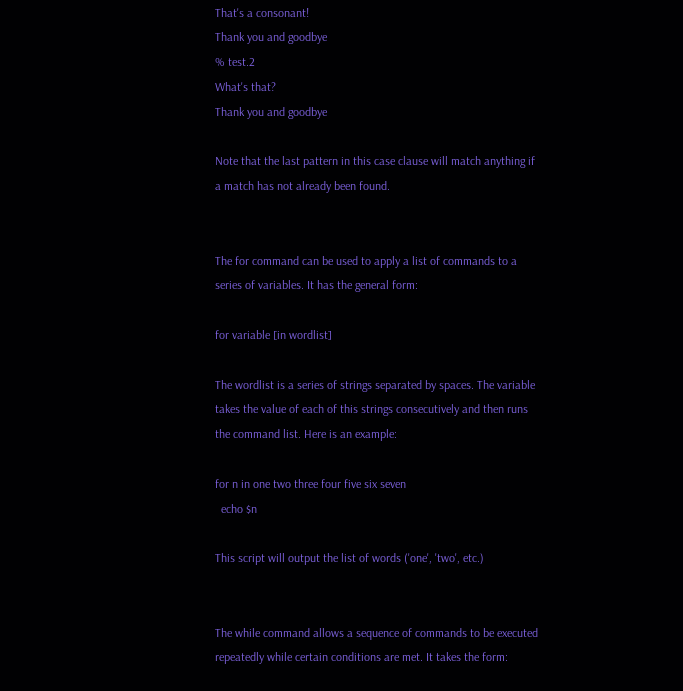That's a consonant!
Thank you and goodbye
% test.2
What's that?
Thank you and goodbye

Note that the last pattern in this case clause will match anything if a match has not already been found.


The for command can be used to apply a list of commands to a series of variables. It has the general form:

for variable [in wordlist]

The wordlist is a series of strings separated by spaces. The variable takes the value of each of this strings consecutively and then runs the command list. Here is an example:

for n in one two three four five six seven
  echo $n

This script will output the list of words ('one', 'two', etc.)


The while command allows a sequence of commands to be executed repeatedly while certain conditions are met. It takes the form: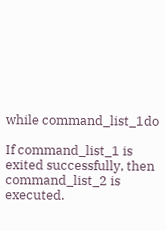while command_list_1do

If command_list_1 is exited successfully, then command_list_2 is executed.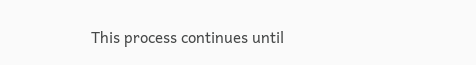This process continues until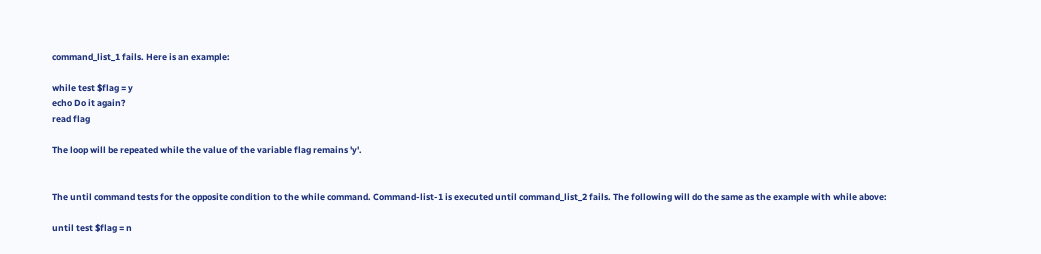command_list_1 fails. Here is an example:

while test $flag = y
echo Do it again?
read flag

The loop will be repeated while the value of the variable flag remains 'y'.


The until command tests for the opposite condition to the while command. Command-list-1 is executed until command_list_2 fails. The following will do the same as the example with while above:

until test $flag = n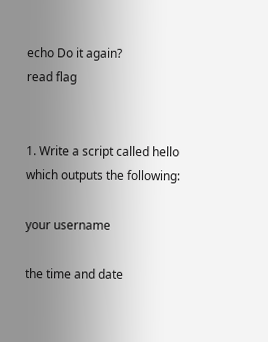echo Do it again?
read flag


1. Write a script called hello which outputs the following:

your username

the time and date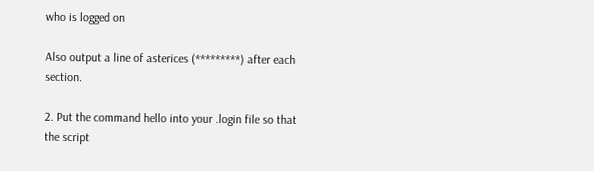who is logged on

Also output a line of asterices (*********) after each section.

2. Put the command hello into your .login file so that the script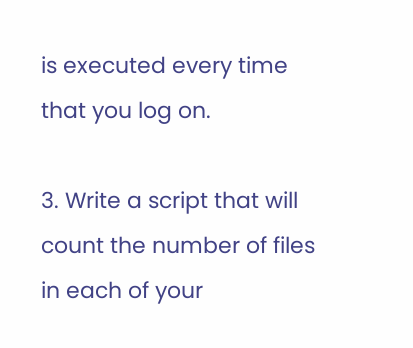is executed every time that you log on.

3. Write a script that will count the number of files in each of your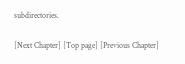subdirectories.

[Next Chapter] [Top page] [Previous Chapter]